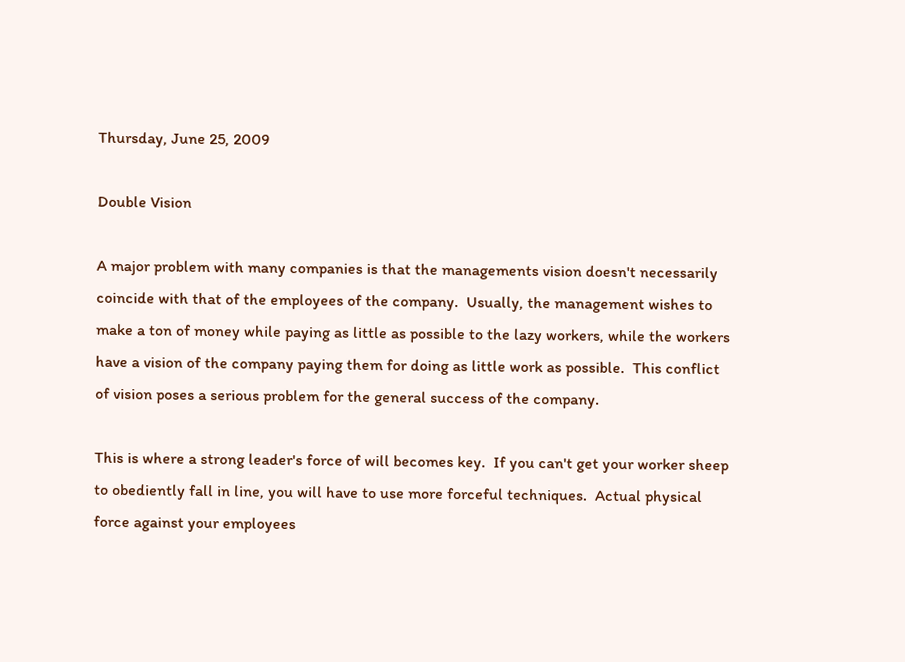Thursday, June 25, 2009

Double Vision

A major problem with many companies is that the managements vision doesn't necessarily coincide with that of the employees of the company.  Usually, the management wishes to make a ton of money while paying as little as possible to the lazy workers, while the workers have a vision of the company paying them for doing as little work as possible.  This conflict of vision poses a serious problem for the general success of the company.

This is where a strong leader's force of will becomes key.  If you can't get your worker sheep to obediently fall in line, you will have to use more forceful techniques.  Actual physical force against your employees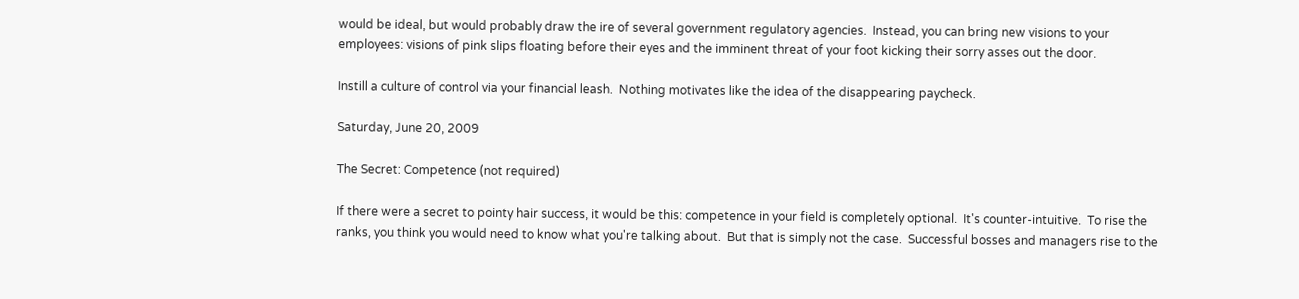would be ideal, but would probably draw the ire of several government regulatory agencies.  Instead, you can bring new visions to your employees: visions of pink slips floating before their eyes and the imminent threat of your foot kicking their sorry asses out the door.

Instill a culture of control via your financial leash.  Nothing motivates like the idea of the disappearing paycheck.

Saturday, June 20, 2009

The Secret: Competence (not required)

If there were a secret to pointy hair success, it would be this: competence in your field is completely optional.  It's counter-intuitive.  To rise the ranks, you think you would need to know what you're talking about.  But that is simply not the case.  Successful bosses and managers rise to the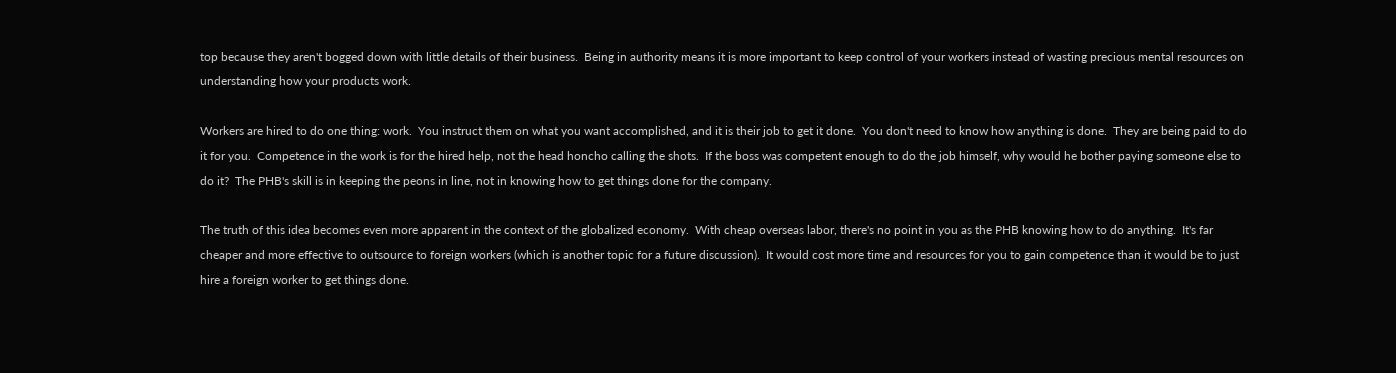top because they aren't bogged down with little details of their business.  Being in authority means it is more important to keep control of your workers instead of wasting precious mental resources on understanding how your products work.

Workers are hired to do one thing: work.  You instruct them on what you want accomplished, and it is their job to get it done.  You don't need to know how anything is done.  They are being paid to do it for you.  Competence in the work is for the hired help, not the head honcho calling the shots.  If the boss was competent enough to do the job himself, why would he bother paying someone else to do it?  The PHB's skill is in keeping the peons in line, not in knowing how to get things done for the company.

The truth of this idea becomes even more apparent in the context of the globalized economy.  With cheap overseas labor, there's no point in you as the PHB knowing how to do anything.  It's far cheaper and more effective to outsource to foreign workers (which is another topic for a future discussion).  It would cost more time and resources for you to gain competence than it would be to just hire a foreign worker to get things done.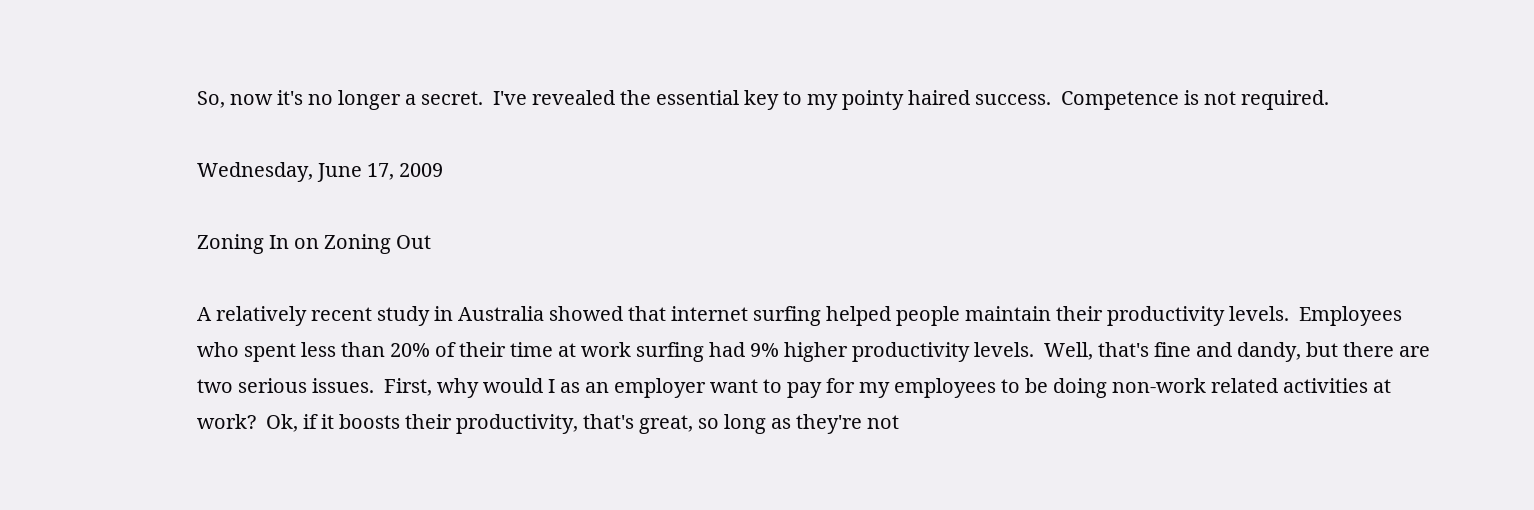So, now it's no longer a secret.  I've revealed the essential key to my pointy haired success.  Competence is not required.

Wednesday, June 17, 2009

Zoning In on Zoning Out

A relatively recent study in Australia showed that internet surfing helped people maintain their productivity levels.  Employees who spent less than 20% of their time at work surfing had 9% higher productivity levels.  Well, that's fine and dandy, but there are two serious issues.  First, why would I as an employer want to pay for my employees to be doing non-work related activities at work?  Ok, if it boosts their productivity, that's great, so long as they're not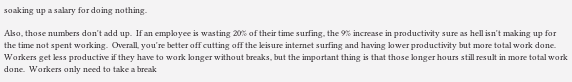soaking up a salary for doing nothing.

Also, those numbers don't add up.  If an employee is wasting 20% of their time surfing, the 9% increase in productivity sure as hell isn't making up for the time not spent working.  Overall, you're better off cutting off the leisure internet surfing and having lower productivity but more total work done.  Workers get less productive if they have to work longer without breaks, but the important thing is that those longer hours still result in more total work done.  Workers only need to take a break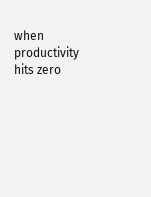when productivity hits zero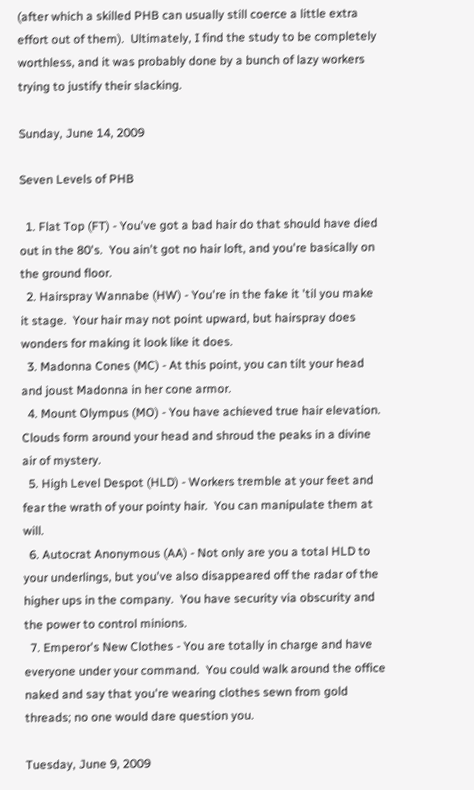(after which a skilled PHB can usually still coerce a little extra effort out of them).  Ultimately, I find the study to be completely worthless, and it was probably done by a bunch of lazy workers trying to justify their slacking.

Sunday, June 14, 2009

Seven Levels of PHB

  1. Flat Top (FT) - You've got a bad hair do that should have died out in the 80's.  You ain't got no hair loft, and you're basically on the ground floor.
  2. Hairspray Wannabe (HW) - You're in the fake it 'til you make it stage.  Your hair may not point upward, but hairspray does wonders for making it look like it does.
  3. Madonna Cones (MC) - At this point, you can tilt your head and joust Madonna in her cone armor.
  4. Mount Olympus (MO) - You have achieved true hair elevation.  Clouds form around your head and shroud the peaks in a divine air of mystery.
  5. High Level Despot (HLD) - Workers tremble at your feet and fear the wrath of your pointy hair.  You can manipulate them at will.
  6. Autocrat Anonymous (AA) - Not only are you a total HLD to your underlings, but you've also disappeared off the radar of the higher ups in the company.  You have security via obscurity and the power to control minions.
  7. Emperor's New Clothes - You are totally in charge and have everyone under your command.  You could walk around the office naked and say that you're wearing clothes sewn from gold threads; no one would dare question you.

Tuesday, June 9, 2009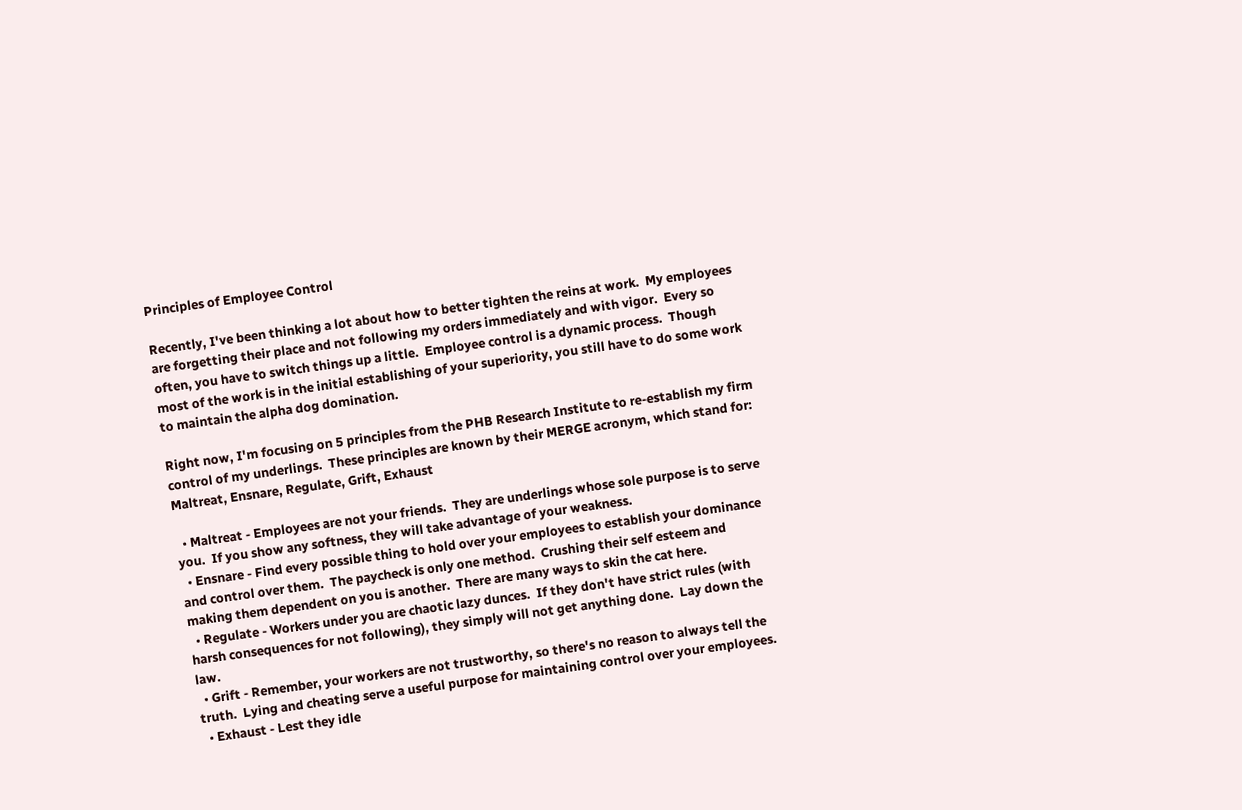Principles of Employee Control

Recently, I've been thinking a lot about how to better tighten the reins at work.  My employees are forgetting their place and not following my orders immediately and with vigor.  Every so often, you have to switch things up a little.  Employee control is a dynamic process.  Though most of the work is in the initial establishing of your superiority, you still have to do some work to maintain the alpha dog domination.

Right now, I'm focusing on 5 principles from the PHB Research Institute to re-establish my firm control of my underlings.  These principles are known by their MERGE acronym, which stand for: Maltreat, Ensnare, Regulate, Grift, Exhaust

  • Maltreat - Employees are not your friends.  They are underlings whose sole purpose is to serve you.  If you show any softness, they will take advantage of your weakness.
  • Ensnare - Find every possible thing to hold over your employees to establish your dominance and control over them.  The paycheck is only one method.  Crushing their self esteem and making them dependent on you is another.  There are many ways to skin the cat here.
  • Regulate - Workers under you are chaotic lazy dunces.  If they don't have strict rules (with harsh consequences for not following), they simply will not get anything done.  Lay down the law.
  • Grift - Remember, your workers are not trustworthy, so there's no reason to always tell the truth.  Lying and cheating serve a useful purpose for maintaining control over your employees.
  • Exhaust - Lest they idle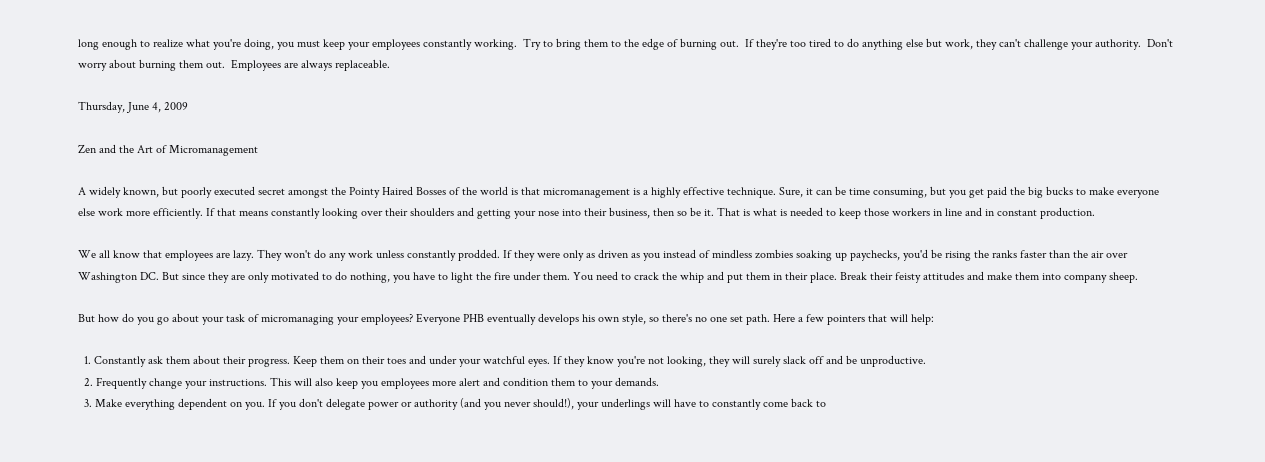long enough to realize what you're doing, you must keep your employees constantly working.  Try to bring them to the edge of burning out.  If they're too tired to do anything else but work, they can't challenge your authority.  Don't worry about burning them out.  Employees are always replaceable.

Thursday, June 4, 2009

Zen and the Art of Micromanagement

A widely known, but poorly executed secret amongst the Pointy Haired Bosses of the world is that micromanagement is a highly effective technique. Sure, it can be time consuming, but you get paid the big bucks to make everyone else work more efficiently. If that means constantly looking over their shoulders and getting your nose into their business, then so be it. That is what is needed to keep those workers in line and in constant production.

We all know that employees are lazy. They won't do any work unless constantly prodded. If they were only as driven as you instead of mindless zombies soaking up paychecks, you'd be rising the ranks faster than the air over Washington DC. But since they are only motivated to do nothing, you have to light the fire under them. You need to crack the whip and put them in their place. Break their feisty attitudes and make them into company sheep.

But how do you go about your task of micromanaging your employees? Everyone PHB eventually develops his own style, so there's no one set path. Here a few pointers that will help:

  1. Constantly ask them about their progress. Keep them on their toes and under your watchful eyes. If they know you're not looking, they will surely slack off and be unproductive.
  2. Frequently change your instructions. This will also keep you employees more alert and condition them to your demands.
  3. Make everything dependent on you. If you don't delegate power or authority (and you never should!), your underlings will have to constantly come back to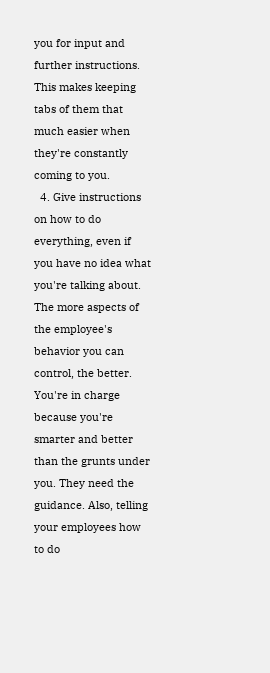you for input and further instructions. This makes keeping tabs of them that much easier when they're constantly coming to you.
  4. Give instructions on how to do everything, even if you have no idea what you're talking about. The more aspects of the employee's behavior you can control, the better. You're in charge because you're smarter and better than the grunts under you. They need the guidance. Also, telling your employees how to do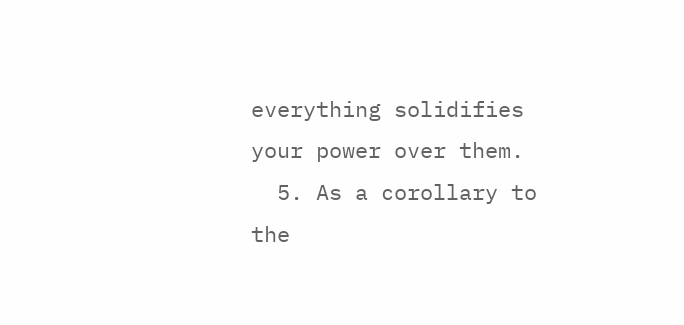everything solidifies your power over them.
  5. As a corollary to the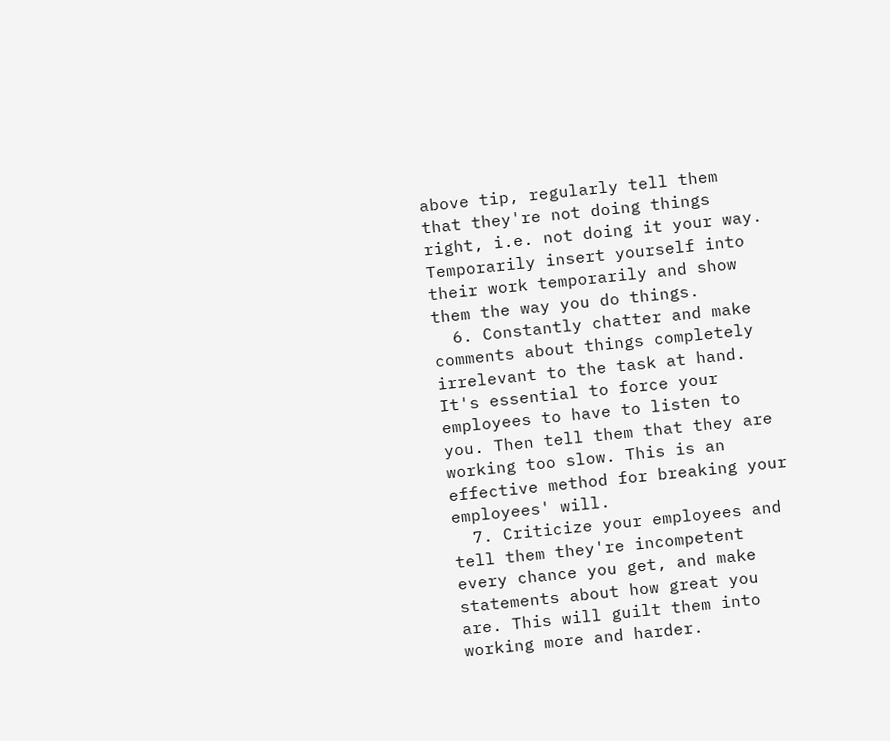above tip, regularly tell them that they're not doing things right, i.e. not doing it your way. Temporarily insert yourself into their work temporarily and show them the way you do things.
  6. Constantly chatter and make comments about things completely irrelevant to the task at hand. It's essential to force your employees to have to listen to you. Then tell them that they are working too slow. This is an effective method for breaking your employees' will.
  7. Criticize your employees and tell them they're incompetent every chance you get, and make statements about how great you are. This will guilt them into working more and harder.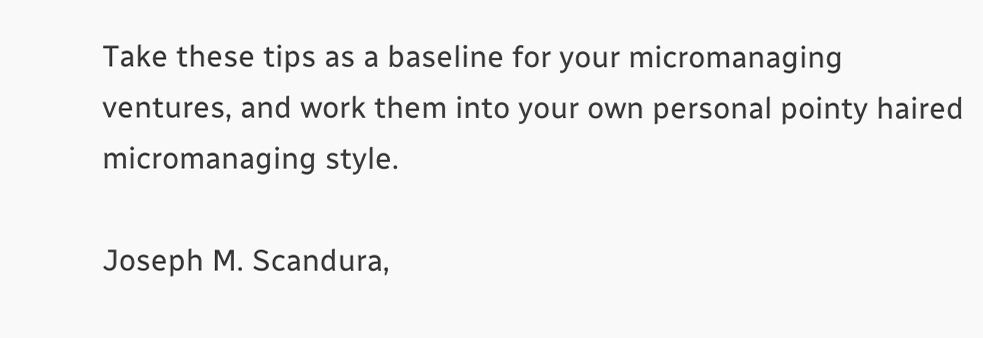Take these tips as a baseline for your micromanaging ventures, and work them into your own personal pointy haired micromanaging style.

Joseph M. Scandura,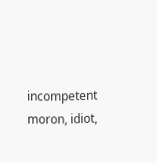incompetent moron, idiot,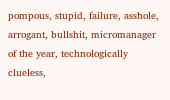pompous, stupid, failure, asshole, arrogant, bullshit, micromanager of the year, technologically clueless,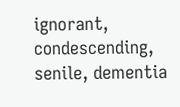ignorant, condescending, senile, dementia